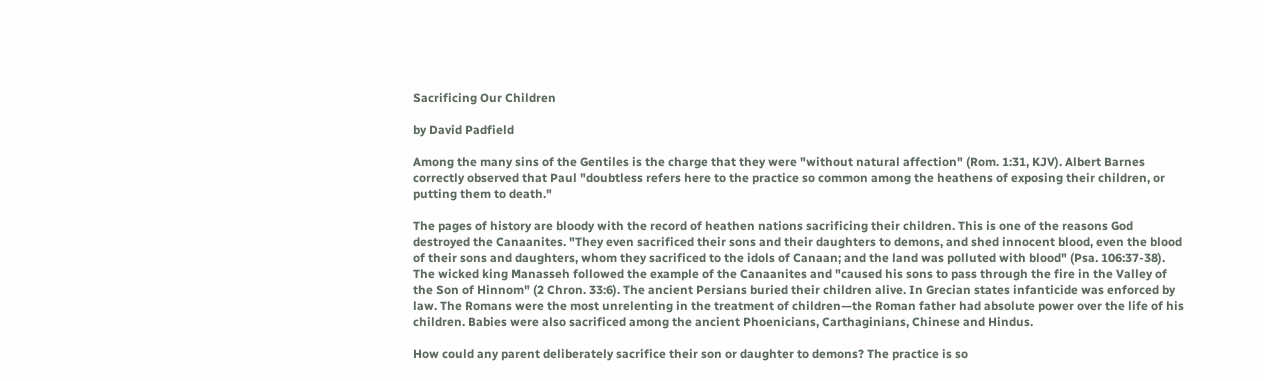Sacrificing Our Children

by David Padfield

Among the many sins of the Gentiles is the charge that they were "without natural affection" (Rom. 1:31, KJV). Albert Barnes correctly observed that Paul "doubtless refers here to the practice so common among the heathens of exposing their children, or putting them to death."

The pages of history are bloody with the record of heathen nations sacrificing their children. This is one of the reasons God destroyed the Canaanites. "They even sacrificed their sons and their daughters to demons, and shed innocent blood, even the blood of their sons and daughters, whom they sacrificed to the idols of Canaan; and the land was polluted with blood" (Psa. 106:37-38). The wicked king Manasseh followed the example of the Canaanites and "caused his sons to pass through the fire in the Valley of the Son of Hinnom" (2 Chron. 33:6). The ancient Persians buried their children alive. In Grecian states infanticide was enforced by law. The Romans were the most unrelenting in the treatment of children—the Roman father had absolute power over the life of his children. Babies were also sacrificed among the ancient Phoenicians, Carthaginians, Chinese and Hindus.

How could any parent deliberately sacrifice their son or daughter to demons? The practice is so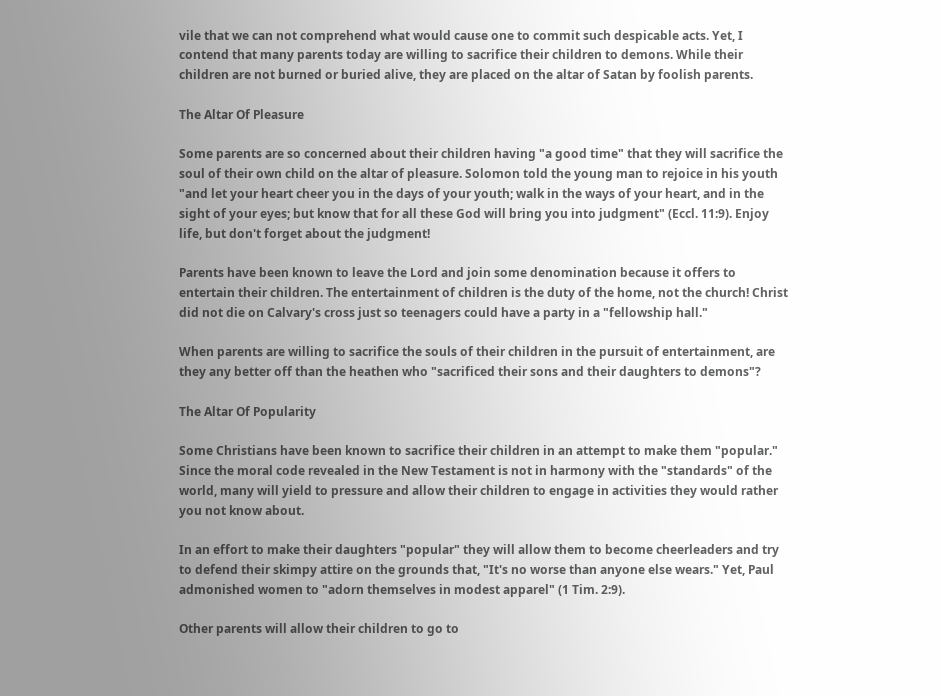vile that we can not comprehend what would cause one to commit such despicable acts. Yet, I contend that many parents today are willing to sacrifice their children to demons. While their children are not burned or buried alive, they are placed on the altar of Satan by foolish parents.

The Altar Of Pleasure

Some parents are so concerned about their children having "a good time" that they will sacrifice the soul of their own child on the altar of pleasure. Solomon told the young man to rejoice in his youth "and let your heart cheer you in the days of your youth; walk in the ways of your heart, and in the sight of your eyes; but know that for all these God will bring you into judgment" (Eccl. 11:9). Enjoy life, but don't forget about the judgment!

Parents have been known to leave the Lord and join some denomination because it offers to entertain their children. The entertainment of children is the duty of the home, not the church! Christ did not die on Calvary's cross just so teenagers could have a party in a "fellowship hall."

When parents are willing to sacrifice the souls of their children in the pursuit of entertainment, are they any better off than the heathen who "sacrificed their sons and their daughters to demons"?

The Altar Of Popularity

Some Christians have been known to sacrifice their children in an attempt to make them "popular." Since the moral code revealed in the New Testament is not in harmony with the "standards" of the world, many will yield to pressure and allow their children to engage in activities they would rather you not know about.

In an effort to make their daughters "popular" they will allow them to become cheerleaders and try to defend their skimpy attire on the grounds that, "It's no worse than anyone else wears." Yet, Paul admonished women to "adorn themselves in modest apparel" (1 Tim. 2:9).

Other parents will allow their children to go to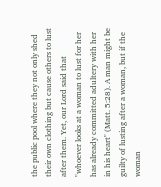the public pool where they not only shed their own clothing but cause others to lust after them. Yet, our Lord said that "whoever looks at a woman to lust for her has already committed adultery with her in his heart" (Matt. 5:28). A man might be guilty of lusting after a woman, but if the woman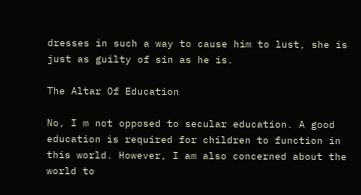dresses in such a way to cause him to lust, she is just as guilty of sin as he is.

The Altar Of Education

No, I m not opposed to secular education. A good education is required for children to function in this world. However, I am also concerned about the world to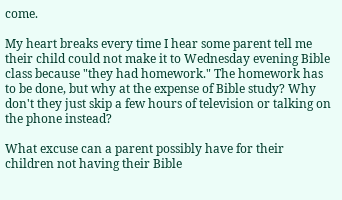come.

My heart breaks every time I hear some parent tell me their child could not make it to Wednesday evening Bible class because "they had homework." The homework has to be done, but why at the expense of Bible study? Why don't they just skip a few hours of television or talking on the phone instead?

What excuse can a parent possibly have for their children not having their Bible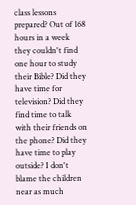class lessons prepared? Out of 168 hours in a week they couldn't find one hour to study their Bible? Did they have time for television? Did they find time to talk with their friends on the phone? Did they have time to play outside? I don't blame the children near as much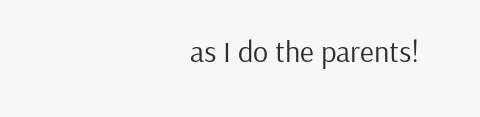as I do the parents!